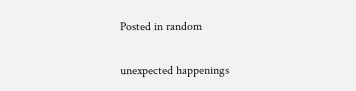Posted in random

unexpected happenings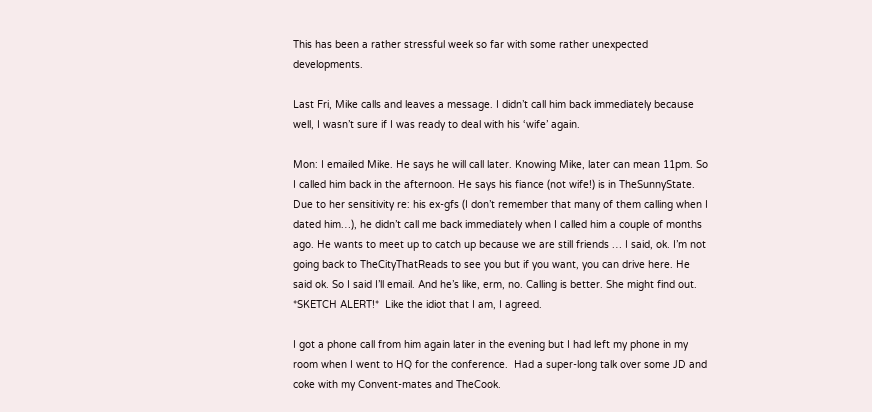This has been a rather stressful week so far with some rather unexpected developments.

Last Fri, Mike calls and leaves a message. I didn’t call him back immediately because well, I wasn’t sure if I was ready to deal with his ‘wife’ again.

Mon: I emailed Mike. He says he will call later. Knowing Mike, later can mean 11pm. So I called him back in the afternoon. He says his fiance (not wife!) is in TheSunnyState.  Due to her sensitivity re: his ex-gfs (I don’t remember that many of them calling when I dated him…), he didn’t call me back immediately when I called him a couple of months ago. He wants to meet up to catch up because we are still friends … I said, ok. I’m not going back to TheCityThatReads to see you but if you want, you can drive here. He said ok. So I said I’ll email. And he’s like, erm, no. Calling is better. She might find out.  *SKETCH ALERT!*  Like the idiot that I am, I agreed.

I got a phone call from him again later in the evening but I had left my phone in my room when I went to HQ for the conference.  Had a super-long talk over some JD and coke with my Convent-mates and TheCook.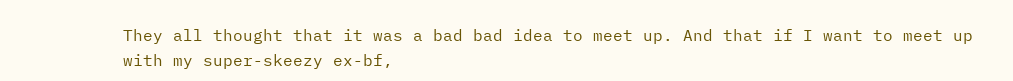They all thought that it was a bad bad idea to meet up. And that if I want to meet up with my super-skeezy ex-bf,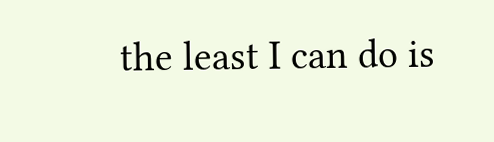the least I can do is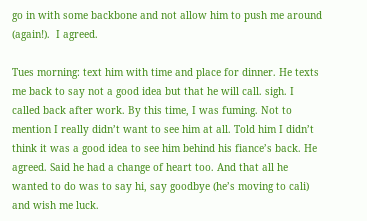go in with some backbone and not allow him to push me around (again!).  I agreed.

Tues morning: text him with time and place for dinner. He texts me back to say not a good idea but that he will call. sigh. I called back after work. By this time, I was fuming. Not to mention I really didn’t want to see him at all. Told him I didn’t think it was a good idea to see him behind his fiance’s back. He agreed. Said he had a change of heart too. And that all he wanted to do was to say hi, say goodbye (he’s moving to cali) and wish me luck.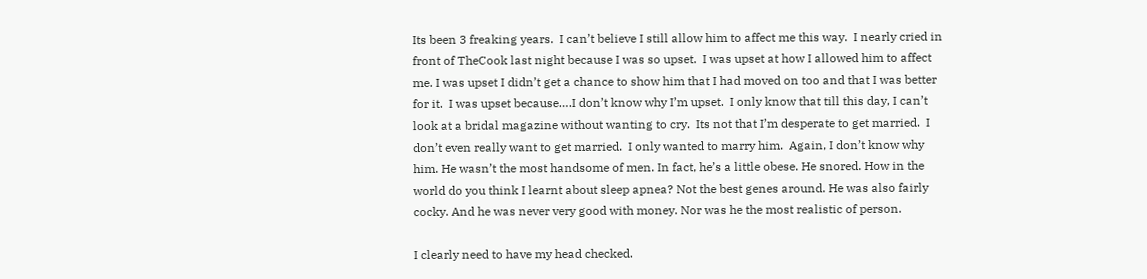Its been 3 freaking years.  I can’t believe I still allow him to affect me this way.  I nearly cried in front of TheCook last night because I was so upset.  I was upset at how I allowed him to affect me. I was upset I didn’t get a chance to show him that I had moved on too and that I was better for it.  I was upset because….I don’t know why I’m upset.  I only know that till this day, I can’t look at a bridal magazine without wanting to cry.  Its not that I’m desperate to get married.  I don’t even really want to get married.  I only wanted to marry him.  Again, I don’t know why him. He wasn’t the most handsome of men. In fact, he’s a little obese. He snored. How in the world do you think I learnt about sleep apnea? Not the best genes around. He was also fairly cocky. And he was never very good with money. Nor was he the most realistic of person.

I clearly need to have my head checked.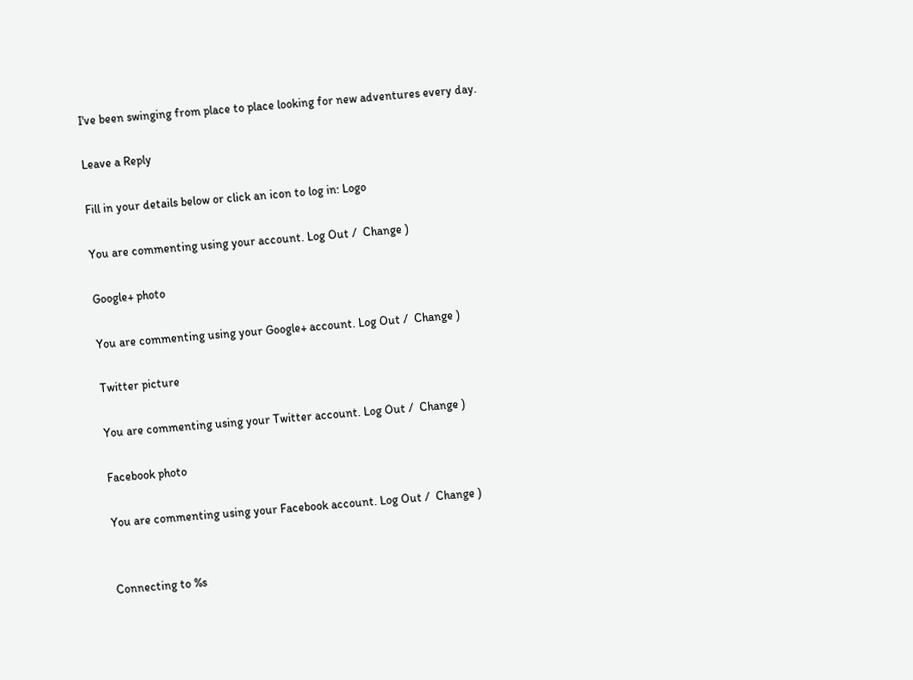I've been swinging from place to place looking for new adventures every day.

Leave a Reply

Fill in your details below or click an icon to log in: Logo

You are commenting using your account. Log Out /  Change )

Google+ photo

You are commenting using your Google+ account. Log Out /  Change )

Twitter picture

You are commenting using your Twitter account. Log Out /  Change )

Facebook photo

You are commenting using your Facebook account. Log Out /  Change )


Connecting to %s